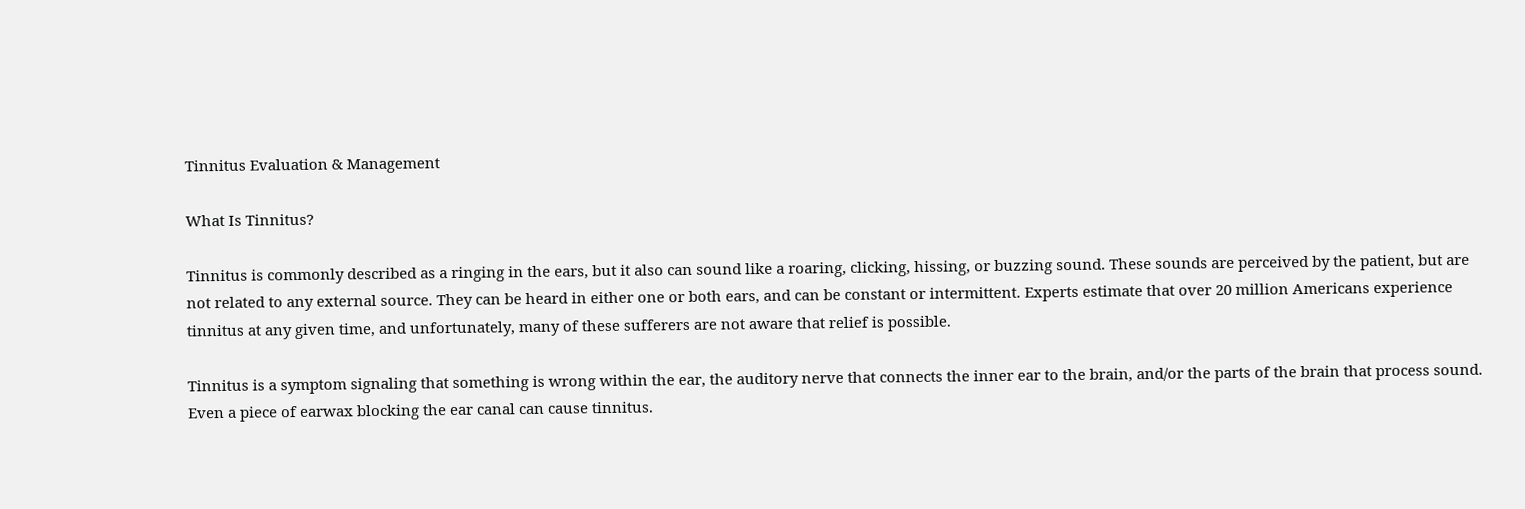Tinnitus Evaluation & Management

What Is Tinnitus?

Tinnitus is commonly described as a ringing in the ears, but it also can sound like a roaring, clicking, hissing, or buzzing sound. These sounds are perceived by the patient, but are not related to any external source. They can be heard in either one or both ears, and can be constant or intermittent. Experts estimate that over 20 million Americans experience tinnitus at any given time, and unfortunately, many of these sufferers are not aware that relief is possible.

Tinnitus is a symptom signaling that something is wrong within the ear, the auditory nerve that connects the inner ear to the brain, and/or the parts of the brain that process sound. Even a piece of earwax blocking the ear canal can cause tinnitus.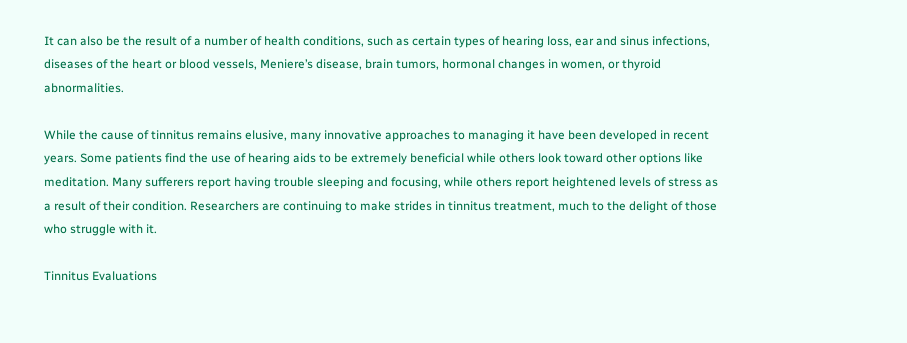It can also be the result of a number of health conditions, such as certain types of hearing loss, ear and sinus infections, diseases of the heart or blood vessels, Meniere’s disease, brain tumors, hormonal changes in women, or thyroid abnormalities.

While the cause of tinnitus remains elusive, many innovative approaches to managing it have been developed in recent years. Some patients find the use of hearing aids to be extremely beneficial while others look toward other options like meditation. Many sufferers report having trouble sleeping and focusing, while others report heightened levels of stress as a result of their condition. Researchers are continuing to make strides in tinnitus treatment, much to the delight of those who struggle with it.

Tinnitus Evaluations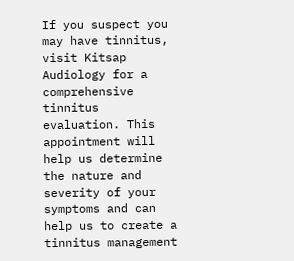If you suspect you may have tinnitus, visit Kitsap Audiology for a comprehensive tinnitus evaluation. This appointment will help us determine the nature and severity of your symptoms and can help us to create a tinnitus management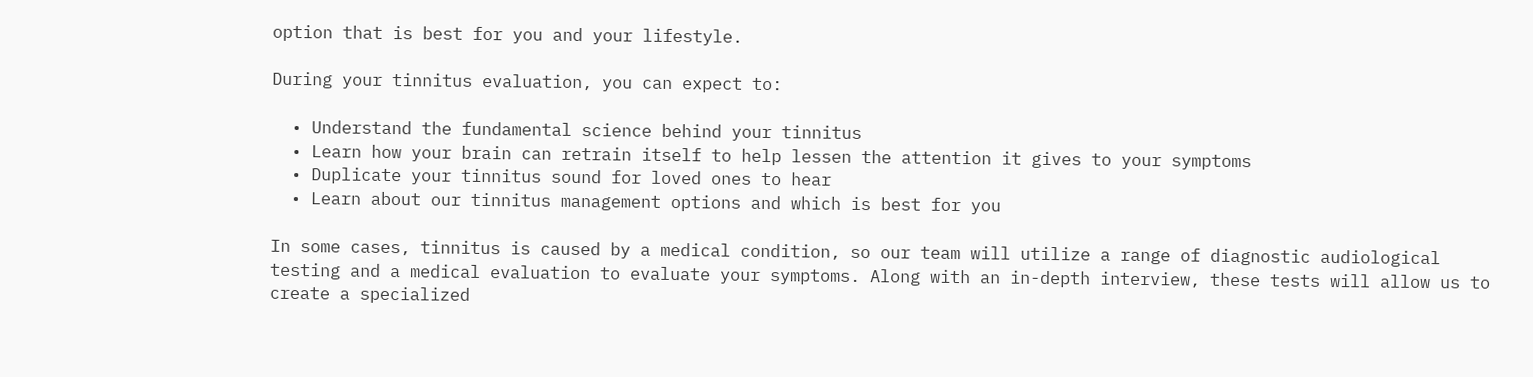option that is best for you and your lifestyle.

During your tinnitus evaluation, you can expect to:

  • Understand the fundamental science behind your tinnitus
  • Learn how your brain can retrain itself to help lessen the attention it gives to your symptoms
  • Duplicate your tinnitus sound for loved ones to hear
  • Learn about our tinnitus management options and which is best for you

In some cases, tinnitus is caused by a medical condition, so our team will utilize a range of diagnostic audiological testing and a medical evaluation to evaluate your symptoms. Along with an in-depth interview, these tests will allow us to create a specialized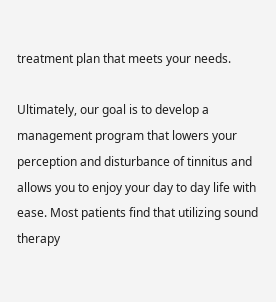treatment plan that meets your needs.

Ultimately, our goal is to develop a management program that lowers your perception and disturbance of tinnitus and allows you to enjoy your day to day life with ease. Most patients find that utilizing sound therapy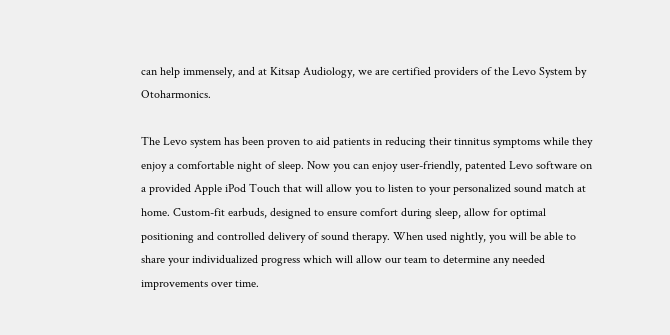can help immensely, and at Kitsap Audiology, we are certified providers of the Levo System by Otoharmonics.

The Levo system has been proven to aid patients in reducing their tinnitus symptoms while they enjoy a comfortable night of sleep. Now you can enjoy user-friendly, patented Levo software on a provided Apple iPod Touch that will allow you to listen to your personalized sound match at home. Custom-fit earbuds, designed to ensure comfort during sleep, allow for optimal positioning and controlled delivery of sound therapy. When used nightly, you will be able to share your individualized progress which will allow our team to determine any needed improvements over time.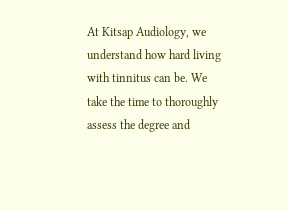At Kitsap Audiology, we understand how hard living with tinnitus can be. We take the time to thoroughly assess the degree and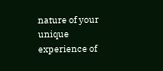nature of your unique experience of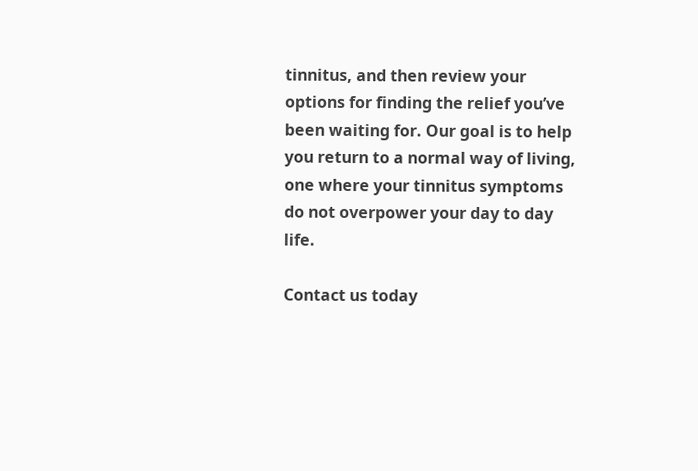tinnitus, and then review your options for finding the relief you’ve been waiting for. Our goal is to help you return to a normal way of living, one where your tinnitus symptoms do not overpower your day to day life.

Contact us today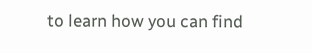to learn how you can find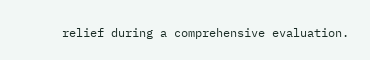relief during a comprehensive evaluation.